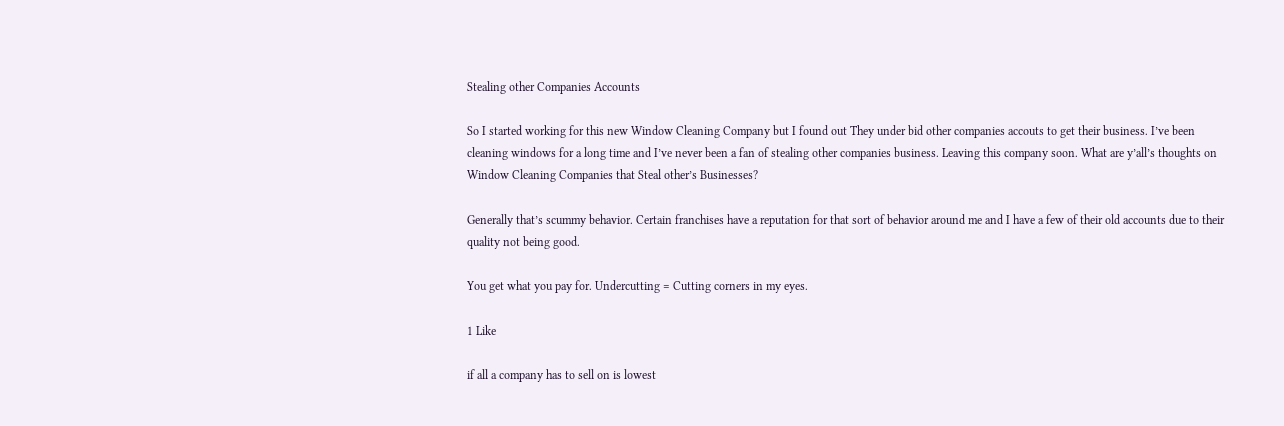Stealing other Companies Accounts

So I started working for this new Window Cleaning Company but I found out They under bid other companies accouts to get their business. I’ve been cleaning windows for a long time and I’ve never been a fan of stealing other companies business. Leaving this company soon. What are y’all’s thoughts on Window Cleaning Companies that Steal other’s Businesses?

Generally that’s scummy behavior. Certain franchises have a reputation for that sort of behavior around me and I have a few of their old accounts due to their quality not being good.

You get what you pay for. Undercutting = Cutting corners in my eyes.

1 Like

if all a company has to sell on is lowest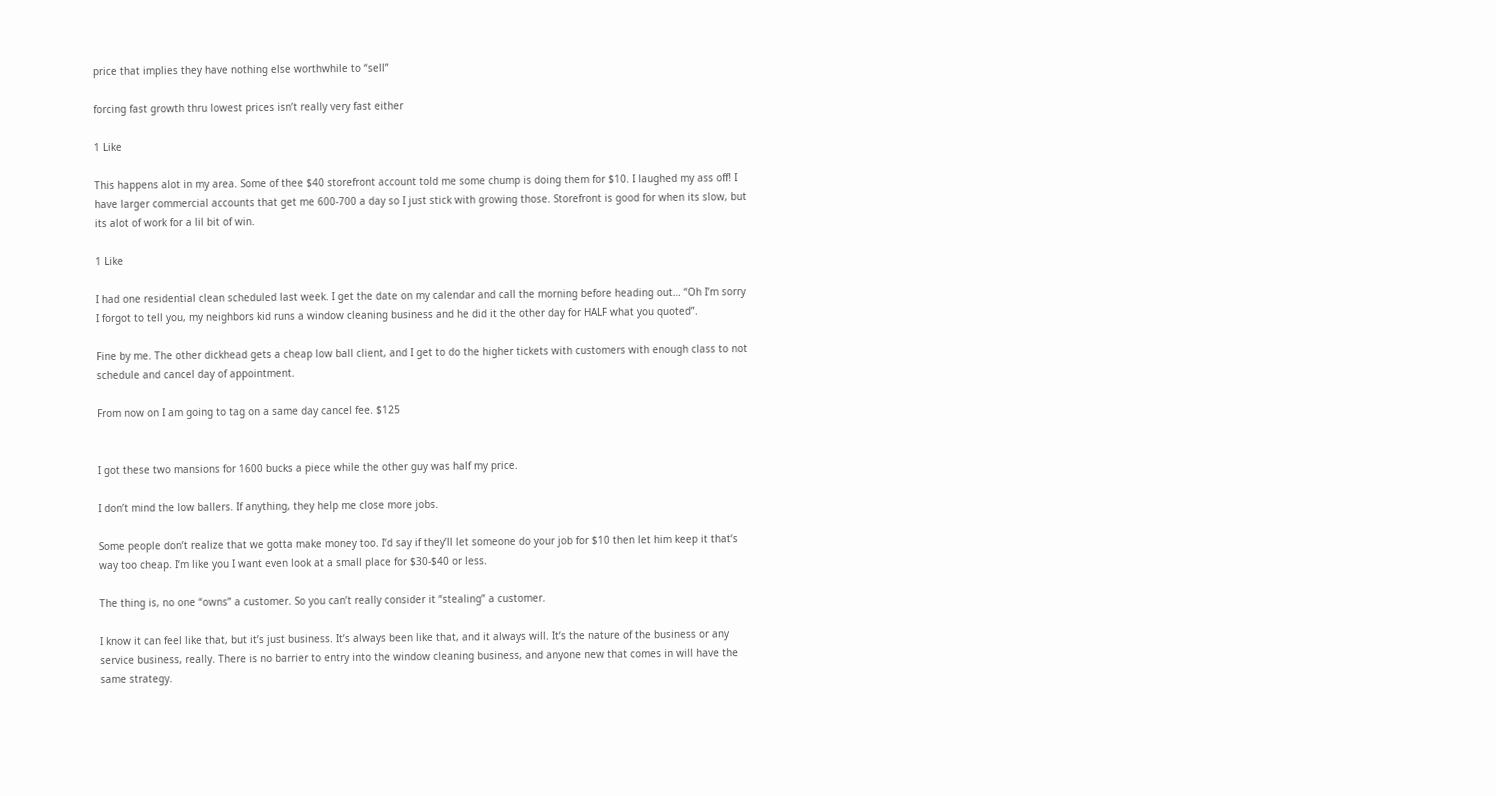price that implies they have nothing else worthwhile to “sell”

forcing fast growth thru lowest prices isn’t really very fast either

1 Like

This happens alot in my area. Some of thee $40 storefront account told me some chump is doing them for $10. I laughed my ass off! I have larger commercial accounts that get me 600-700 a day so I just stick with growing those. Storefront is good for when its slow, but its alot of work for a lil bit of win.

1 Like

I had one residential clean scheduled last week. I get the date on my calendar and call the morning before heading out… “Oh I’m sorry I forgot to tell you, my neighbors kid runs a window cleaning business and he did it the other day for HALF what you quoted”.

Fine by me. The other dickhead gets a cheap low ball client, and I get to do the higher tickets with customers with enough class to not schedule and cancel day of appointment.

From now on I am going to tag on a same day cancel fee. $125


I got these two mansions for 1600 bucks a piece while the other guy was half my price.

I don’t mind the low ballers. If anything, they help me close more jobs.

Some people don’t realize that we gotta make money too. I’d say if they’ll let someone do your job for $10 then let him keep it that’s way too cheap. I’m like you I want even look at a small place for $30-$40 or less.

The thing is, no one “owns” a customer. So you can’t really consider it “stealing” a customer.

I know it can feel like that, but it’s just business. It’s always been like that, and it always will. It’s the nature of the business or any service business, really. There is no barrier to entry into the window cleaning business, and anyone new that comes in will have the same strategy.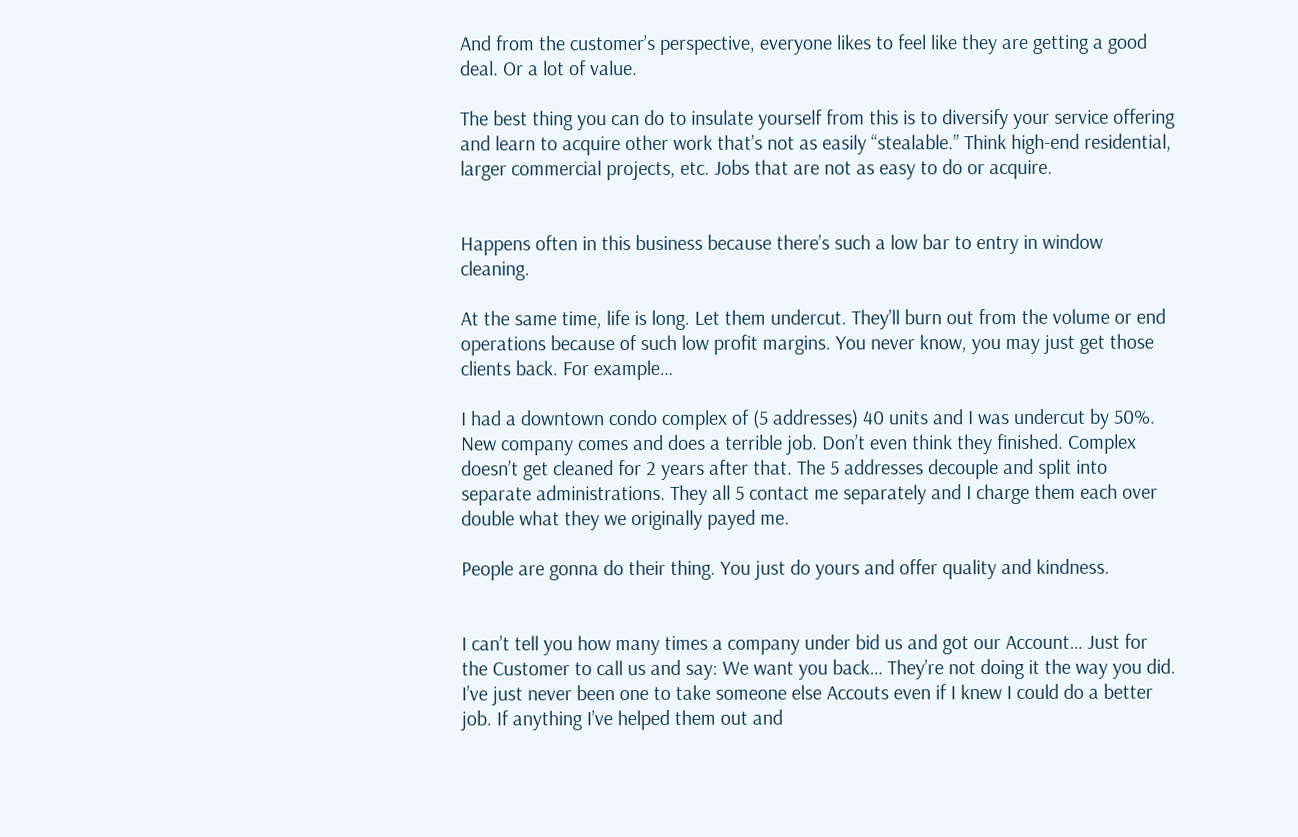And from the customer’s perspective, everyone likes to feel like they are getting a good deal. Or a lot of value.

The best thing you can do to insulate yourself from this is to diversify your service offering and learn to acquire other work that’s not as easily “stealable.” Think high-end residential, larger commercial projects, etc. Jobs that are not as easy to do or acquire.


Happens often in this business because there’s such a low bar to entry in window cleaning.

At the same time, life is long. Let them undercut. They’ll burn out from the volume or end operations because of such low profit margins. You never know, you may just get those clients back. For example…

I had a downtown condo complex of (5 addresses) 40 units and I was undercut by 50%. New company comes and does a terrible job. Don’t even think they finished. Complex doesn’t get cleaned for 2 years after that. The 5 addresses decouple and split into separate administrations. They all 5 contact me separately and I charge them each over double what they we originally payed me.

People are gonna do their thing. You just do yours and offer quality and kindness.


I can’t tell you how many times a company under bid us and got our Account… Just for the Customer to call us and say: We want you back… They’re not doing it the way you did.
I’ve just never been one to take someone else Accouts even if I knew I could do a better job. If anything I’ve helped them out and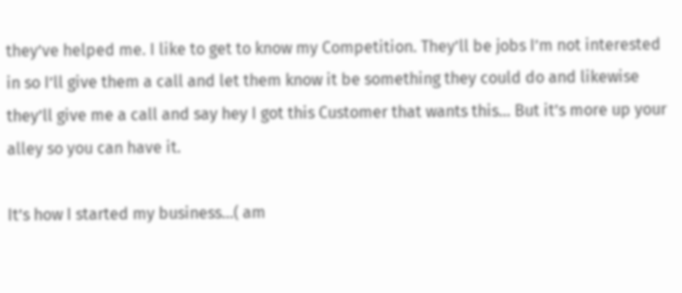they’ve helped me. I like to get to know my Competition. They’ll be jobs I’m not interested in so I’ll give them a call and let them know it be something they could do and likewise they’ll give me a call and say hey I got this Customer that wants this… But it’s more up your alley so you can have it.

It’s how I started my business…( am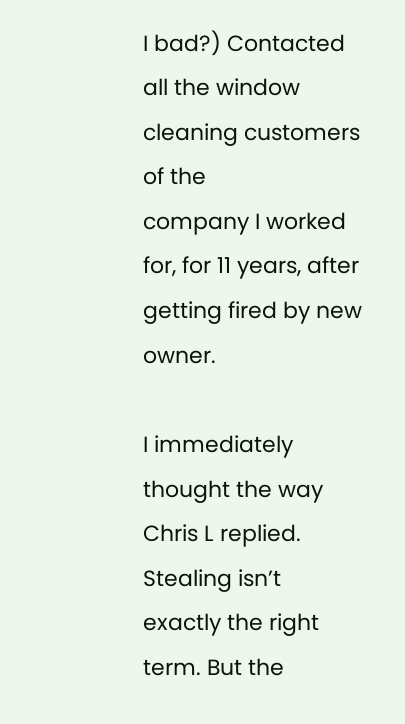I bad?) Contacted all the window cleaning customers of the
company I worked for, for 11 years, after getting fired by new owner.

I immediately thought the way Chris L replied. Stealing isn’t exactly the right term. But the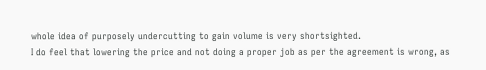whole idea of purposely undercutting to gain volume is very shortsighted.
I do feel that lowering the price and not doing a proper job as per the agreement is wrong, as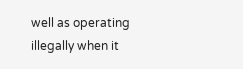well as operating illegally when it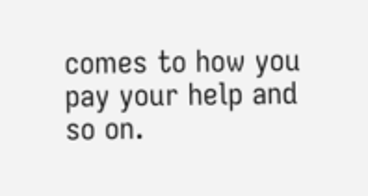comes to how you pay your help and so on.